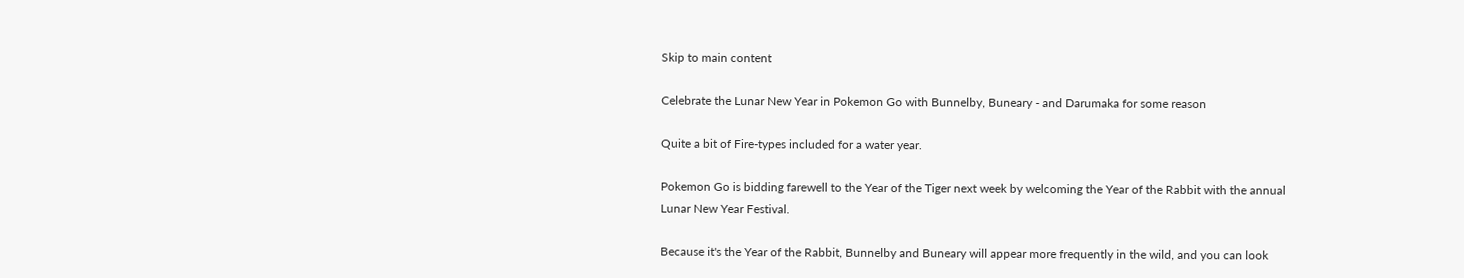Skip to main content

Celebrate the Lunar New Year in Pokemon Go with Bunnelby, Buneary - and Darumaka for some reason

Quite a bit of Fire-types included for a water year.

Pokemon Go is bidding farewell to the Year of the Tiger next week by welcoming the Year of the Rabbit with the annual Lunar New Year Festival.

Because it's the Year of the Rabbit, Bunnelby and Buneary will appear more frequently in the wild, and you can look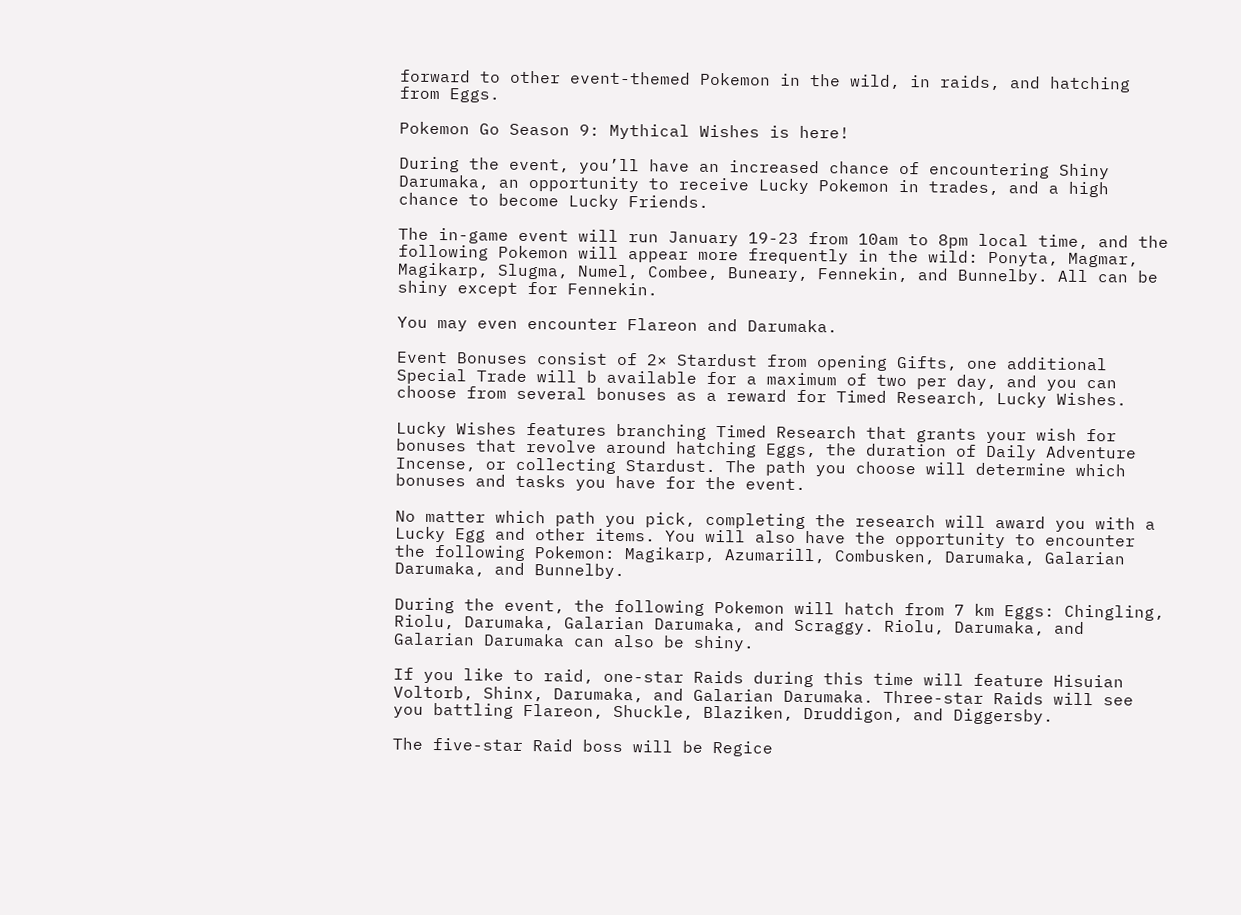forward to other event-themed Pokemon in the wild, in raids, and hatching from Eggs.

Pokemon Go Season 9: Mythical Wishes is here!

During the event, you’ll have an increased chance of encountering Shiny Darumaka, an opportunity to receive Lucky Pokemon in trades, and a high chance to become Lucky Friends.

The in-game event will run January 19-23 from 10am to 8pm local time, and the following Pokemon will appear more frequently in the wild: Ponyta, Magmar, Magikarp, Slugma, Numel, Combee, Buneary, Fennekin, and Bunnelby. All can be shiny except for Fennekin.

You may even encounter Flareon and Darumaka.

Event Bonuses consist of 2× Stardust from opening Gifts, one additional Special Trade will b available for a maximum of two per day, and you can choose from several bonuses as a reward for Timed Research, Lucky Wishes.

Lucky Wishes features branching Timed Research that grants your wish for bonuses that revolve around hatching Eggs, the duration of Daily Adventure Incense, or collecting Stardust. The path you choose will determine which bonuses and tasks you have for the event.

No matter which path you pick, completing the research will award you with a Lucky Egg and other items. You will also have the opportunity to encounter the following Pokemon: Magikarp, Azumarill, Combusken, Darumaka, Galarian Darumaka, and Bunnelby.

During the event, the following Pokemon will hatch from 7 km Eggs: Chingling, Riolu, Darumaka, Galarian Darumaka, and Scraggy. Riolu, Darumaka, and Galarian Darumaka can also be shiny.

If you like to raid, one-star Raids during this time will feature Hisuian Voltorb, Shinx, Darumaka, and Galarian Darumaka. Three-star Raids will see you battling Flareon, Shuckle, Blaziken, Druddigon, and Diggersby.

The five-star Raid boss will be Regice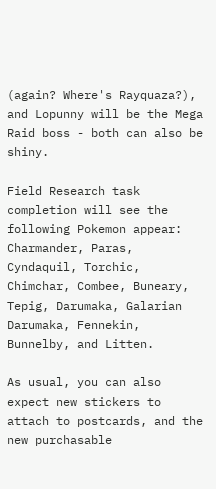(again? Where's Rayquaza?), and Lopunny will be the Mega Raid boss - both can also be shiny.

Field Research task completion will see the following Pokemon appear: Charmander, Paras, Cyndaquil, Torchic, Chimchar, Combee, Buneary, Tepig, Darumaka, Galarian Darumaka, Fennekin, Bunnelby, and Litten.

As usual, you can also expect new stickers to attach to postcards, and the new purchasable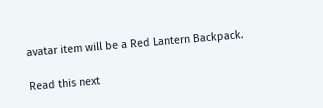avatar item will be a Red Lantern Backpack.

Read this next